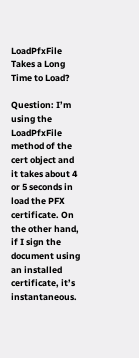LoadPfxFile Takes a Long Time to Load?

Question: I’m using the LoadPfxFile method of the cert object and it takes about 4 or 5 seconds in load the PFX certificate. On the other hand, if I sign the document using an installed certificate, it’s instantaneous.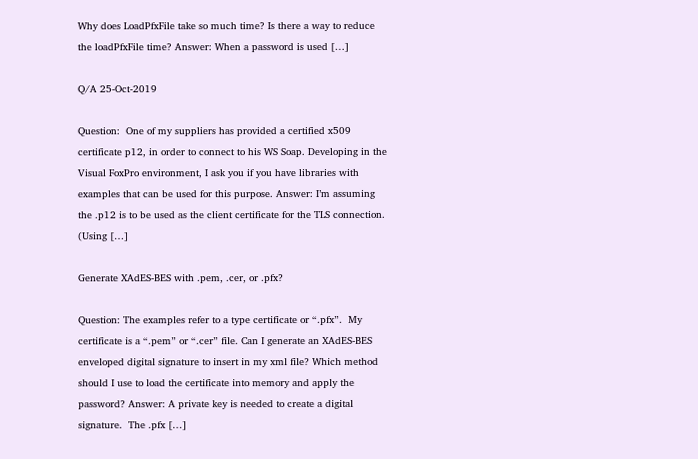Why does LoadPfxFile take so much time? Is there a way to reduce the loadPfxFile time? Answer: When a password is used […]

Q/A 25-Oct-2019

Question:  One of my suppliers has provided a certified x509 certificate p12, in order to connect to his WS Soap. Developing in the Visual FoxPro environment, I ask you if you have libraries with examples that can be used for this purpose. Answer: I’m assuming the .p12 is to be used as the client certificate for the TLS connection.  (Using […]

Generate XAdES-BES with .pem, .cer, or .pfx?

Question: The examples refer to a type certificate or “.pfx”.  My certificate is a “.pem” or “.cer” file. Can I generate an XAdES-BES enveloped digital signature to insert in my xml file? Which method should I use to load the certificate into memory and apply the password? Answer: A private key is needed to create a digital signature.  The .pfx […]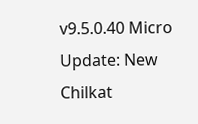v9.5.0.40 Micro Update: New Chilkat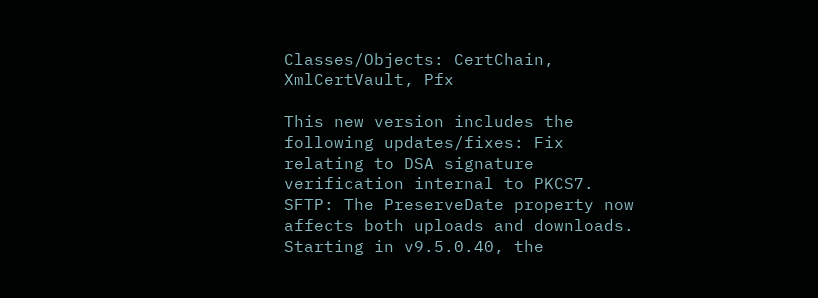Classes/Objects: CertChain, XmlCertVault, Pfx

This new version includes the following updates/fixes: Fix relating to DSA signature verification internal to PKCS7. SFTP: The PreserveDate property now affects both uploads and downloads. Starting in v9.5.0.40, the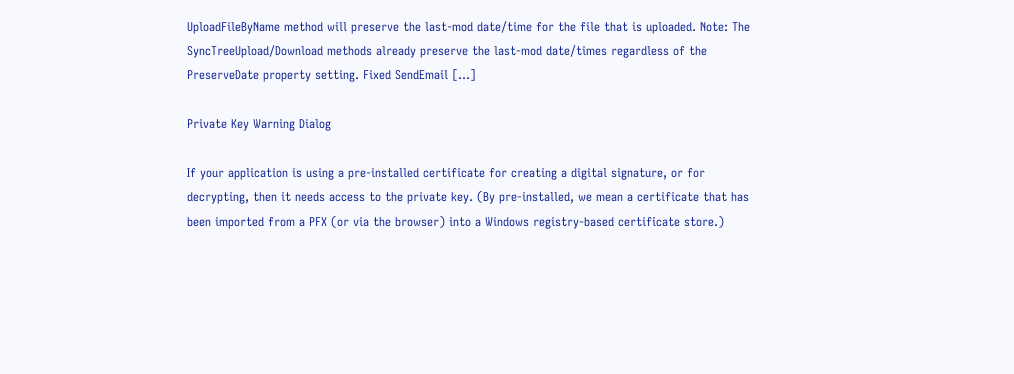UploadFileByName method will preserve the last-mod date/time for the file that is uploaded. Note: The SyncTreeUpload/Download methods already preserve the last-mod date/times regardless of the PreserveDate property setting. Fixed SendEmail […]

Private Key Warning Dialog

If your application is using a pre-installed certificate for creating a digital signature, or for decrypting, then it needs access to the private key. (By pre-installed, we mean a certificate that has been imported from a PFX (or via the browser) into a Windows registry-based certificate store.)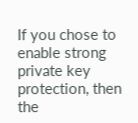If you chose to enable strong private key protection, then the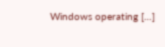Windows operating […]